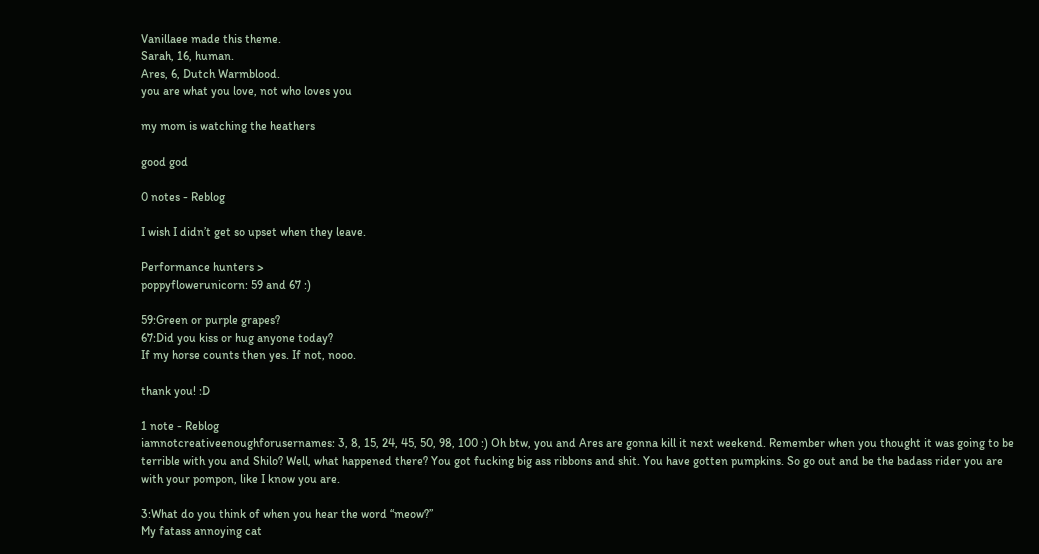Vanillaee made this theme.
Sarah, 16, human.
Ares, 6, Dutch Warmblood.
you are what you love, not who loves you

my mom is watching the heathers

good god

0 notes - Reblog

I wish I didn’t get so upset when they leave.

Performance hunters >
poppyflowerunicorn: 59 and 67 :)

59:Green or purple grapes?
67:Did you kiss or hug anyone today?
If my horse counts then yes. If not, nooo.

thank you! :D

1 note - Reblog
iamnotcreativeenoughforusernames: 3, 8, 15, 24, 45, 50, 98, 100 :) Oh btw, you and Ares are gonna kill it next weekend. Remember when you thought it was going to be terrible with you and Shilo? Well, what happened there? You got fucking big ass ribbons and shit. You have gotten pumpkins. So go out and be the badass rider you are with your pompon, like I know you are.

3:What do you think of when you hear the word “meow?”
My fatass annoying cat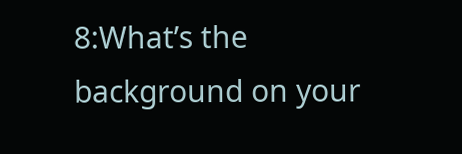8:What’s the background on your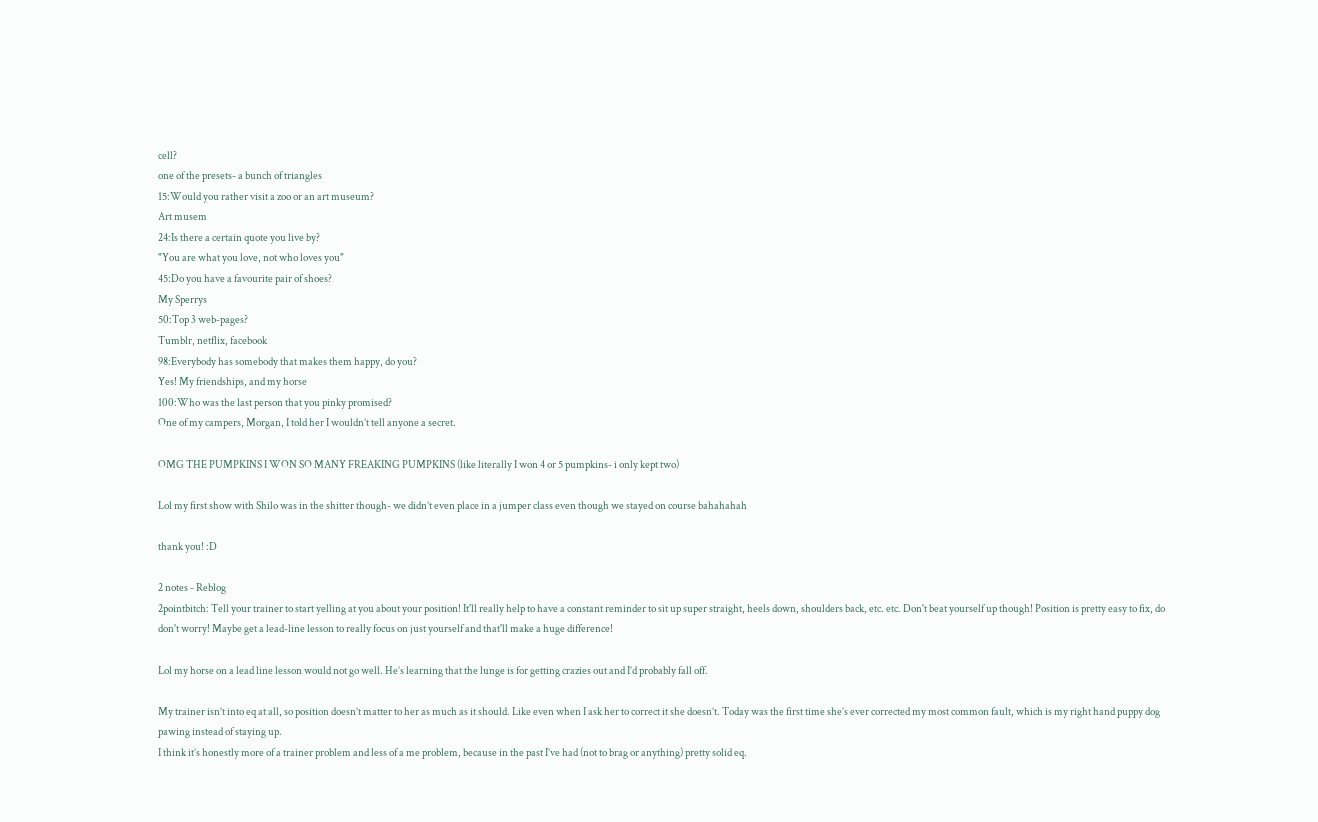cell?
one of the presets- a bunch of triangles
15:Would you rather visit a zoo or an art museum?
Art musem
24:Is there a certain quote you live by?
"You are what you love, not who loves you"
45:Do you have a favourite pair of shoes?
My Sperrys
50:Top 3 web-pages?
Tumblr, netflix, facebook
98:Everybody has somebody that makes them happy, do you?
Yes! My friendships, and my horse
100:Who was the last person that you pinky promised?
One of my campers, Morgan, I told her I wouldn’t tell anyone a secret.

OMG THE PUMPKINS I WON SO MANY FREAKING PUMPKINS (like literally I won 4 or 5 pumpkins- i only kept two)

Lol my first show with Shilo was in the shitter though- we didn’t even place in a jumper class even though we stayed on course bahahahah

thank you! :D

2 notes - Reblog
2pointbitch: Tell your trainer to start yelling at you about your position! It'll really help to have a constant reminder to sit up super straight, heels down, shoulders back, etc. etc. Don't beat yourself up though! Position is pretty easy to fix, do don't worry! Maybe get a lead-line lesson to really focus on just yourself and that'll make a huge difference!

Lol my horse on a lead line lesson would not go well. He’s learning that the lunge is for getting crazies out and I’d probably fall off.

My trainer isn’t into eq at all, so position doesn’t matter to her as much as it should. Like even when I ask her to correct it she doesn’t. Today was the first time she’s ever corrected my most common fault, which is my right hand puppy dog pawing instead of staying up.
I think it’s honestly more of a trainer problem and less of a me problem, because in the past I’ve had (not to brag or anything) pretty solid eq.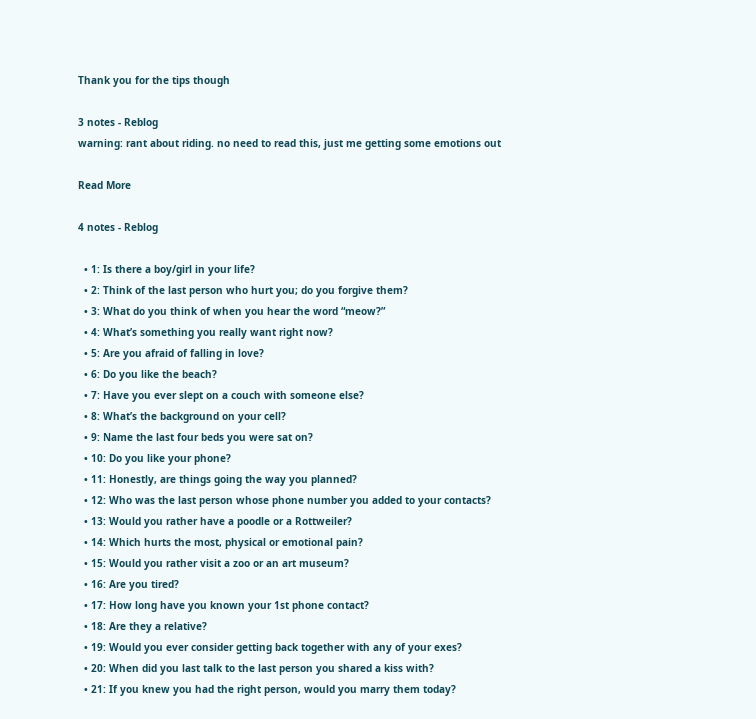Thank you for the tips though

3 notes - Reblog
warning: rant about riding. no need to read this, just me getting some emotions out

Read More

4 notes - Reblog

  • 1: Is there a boy/girl in your life?
  • 2: Think of the last person who hurt you; do you forgive them?
  • 3: What do you think of when you hear the word “meow?”
  • 4: What’s something you really want right now?
  • 5: Are you afraid of falling in love?
  • 6: Do you like the beach?
  • 7: Have you ever slept on a couch with someone else?
  • 8: What’s the background on your cell?
  • 9: Name the last four beds you were sat on?
  • 10: Do you like your phone?
  • 11: Honestly, are things going the way you planned?
  • 12: Who was the last person whose phone number you added to your contacts?
  • 13: Would you rather have a poodle or a Rottweiler?
  • 14: Which hurts the most, physical or emotional pain?
  • 15: Would you rather visit a zoo or an art museum?
  • 16: Are you tired?
  • 17: How long have you known your 1st phone contact?
  • 18: Are they a relative?
  • 19: Would you ever consider getting back together with any of your exes?
  • 20: When did you last talk to the last person you shared a kiss with?
  • 21: If you knew you had the right person, would you marry them today?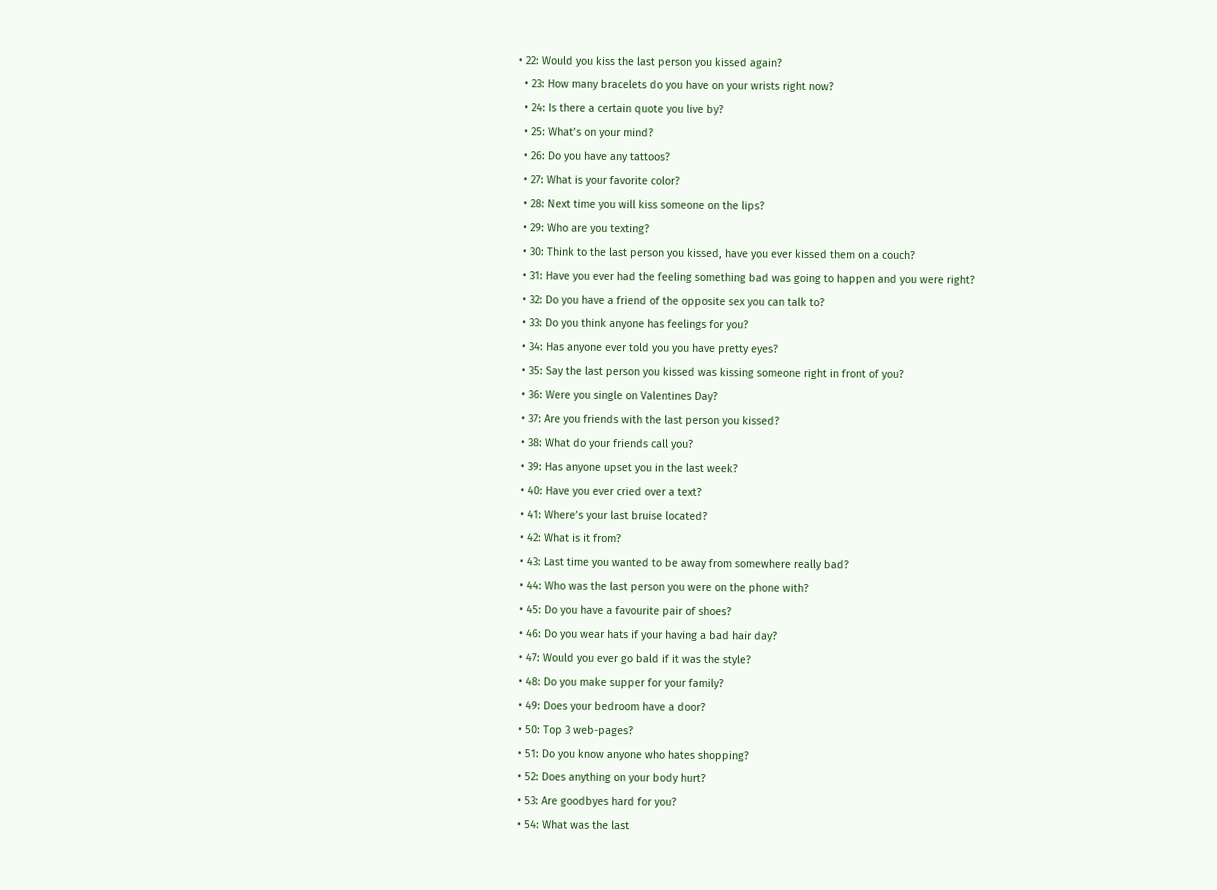• 22: Would you kiss the last person you kissed again?
  • 23: How many bracelets do you have on your wrists right now?
  • 24: Is there a certain quote you live by?
  • 25: What’s on your mind?
  • 26: Do you have any tattoos?
  • 27: What is your favorite color?
  • 28: Next time you will kiss someone on the lips?
  • 29: Who are you texting?
  • 30: Think to the last person you kissed, have you ever kissed them on a couch?
  • 31: Have you ever had the feeling something bad was going to happen and you were right?
  • 32: Do you have a friend of the opposite sex you can talk to?
  • 33: Do you think anyone has feelings for you?
  • 34: Has anyone ever told you you have pretty eyes?
  • 35: Say the last person you kissed was kissing someone right in front of you?
  • 36: Were you single on Valentines Day?
  • 37: Are you friends with the last person you kissed?
  • 38: What do your friends call you?
  • 39: Has anyone upset you in the last week?
  • 40: Have you ever cried over a text?
  • 41: Where’s your last bruise located?
  • 42: What is it from?
  • 43: Last time you wanted to be away from somewhere really bad?
  • 44: Who was the last person you were on the phone with?
  • 45: Do you have a favourite pair of shoes?
  • 46: Do you wear hats if your having a bad hair day?
  • 47: Would you ever go bald if it was the style?
  • 48: Do you make supper for your family?
  • 49: Does your bedroom have a door?
  • 50: Top 3 web-pages?
  • 51: Do you know anyone who hates shopping?
  • 52: Does anything on your body hurt?
  • 53: Are goodbyes hard for you?
  • 54: What was the last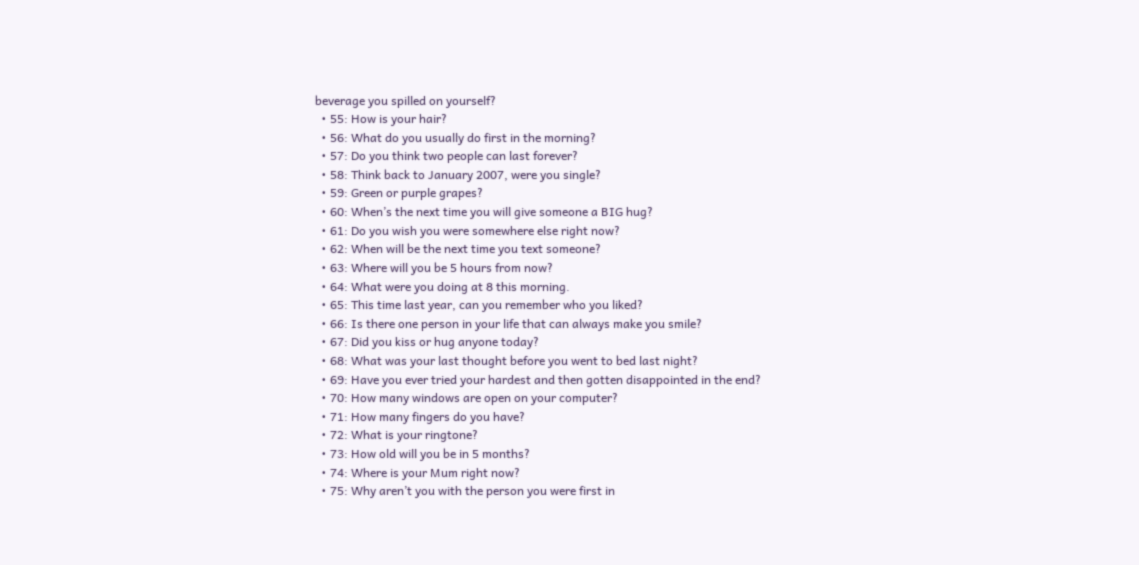beverage you spilled on yourself?
  • 55: How is your hair?
  • 56: What do you usually do first in the morning?
  • 57: Do you think two people can last forever?
  • 58: Think back to January 2007, were you single?
  • 59: Green or purple grapes?
  • 60: When’s the next time you will give someone a BIG hug?
  • 61: Do you wish you were somewhere else right now?
  • 62: When will be the next time you text someone?
  • 63: Where will you be 5 hours from now?
  • 64: What were you doing at 8 this morning.
  • 65: This time last year, can you remember who you liked?
  • 66: Is there one person in your life that can always make you smile?
  • 67: Did you kiss or hug anyone today?
  • 68: What was your last thought before you went to bed last night?
  • 69: Have you ever tried your hardest and then gotten disappointed in the end?
  • 70: How many windows are open on your computer?
  • 71: How many fingers do you have?
  • 72: What is your ringtone?
  • 73: How old will you be in 5 months?
  • 74: Where is your Mum right now?
  • 75: Why aren’t you with the person you were first in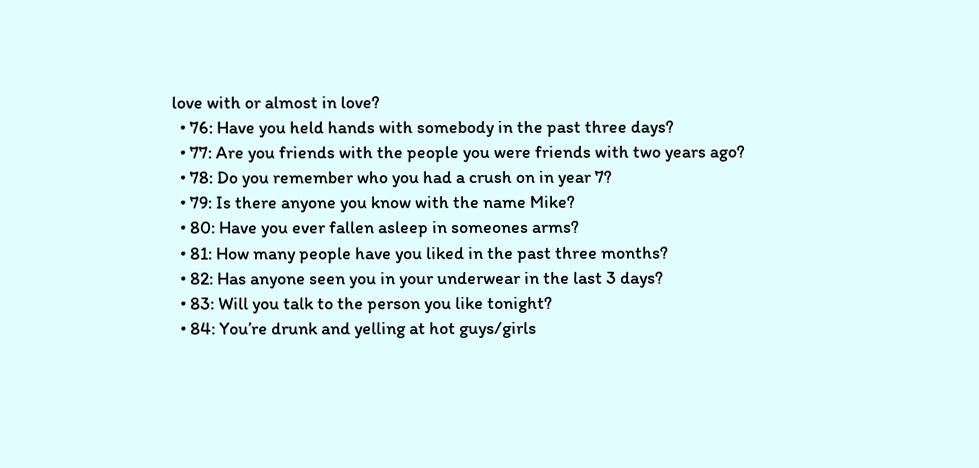love with or almost in love?
  • 76: Have you held hands with somebody in the past three days?
  • 77: Are you friends with the people you were friends with two years ago?
  • 78: Do you remember who you had a crush on in year 7?
  • 79: Is there anyone you know with the name Mike?
  • 80: Have you ever fallen asleep in someones arms?
  • 81: How many people have you liked in the past three months?
  • 82: Has anyone seen you in your underwear in the last 3 days?
  • 83: Will you talk to the person you like tonight?
  • 84: You’re drunk and yelling at hot guys/girls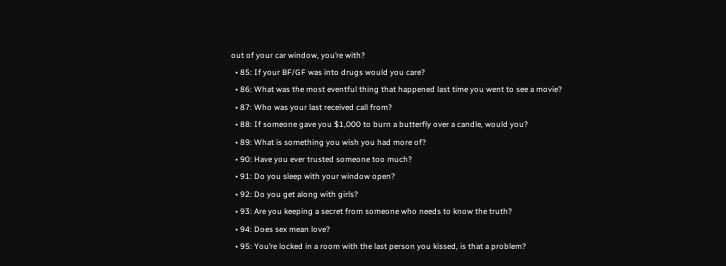out of your car window, you’re with?
  • 85: If your BF/GF was into drugs would you care?
  • 86: What was the most eventful thing that happened last time you went to see a movie?
  • 87: Who was your last received call from?
  • 88: If someone gave you $1,000 to burn a butterfly over a candle, would you?
  • 89: What is something you wish you had more of?
  • 90: Have you ever trusted someone too much?
  • 91: Do you sleep with your window open?
  • 92: Do you get along with girls?
  • 93: Are you keeping a secret from someone who needs to know the truth?
  • 94: Does sex mean love?
  • 95: You’re locked in a room with the last person you kissed, is that a problem?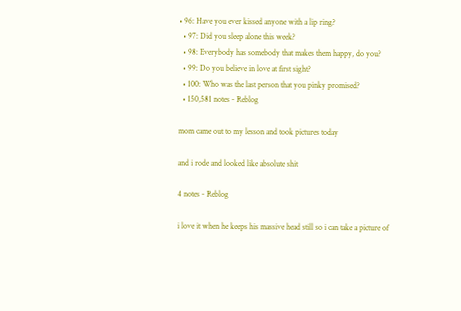• 96: Have you ever kissed anyone with a lip ring?
  • 97: Did you sleep alone this week?
  • 98: Everybody has somebody that makes them happy, do you?
  • 99: Do you believe in love at first sight?
  • 100: Who was the last person that you pinky promised?
  • 150,581 notes - Reblog

mom came out to my lesson and took pictures today

and i rode and looked like absolute shit

4 notes - Reblog

i love it when he keeps his massive head still so i can take a picture of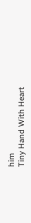him
Tiny Hand With Heart